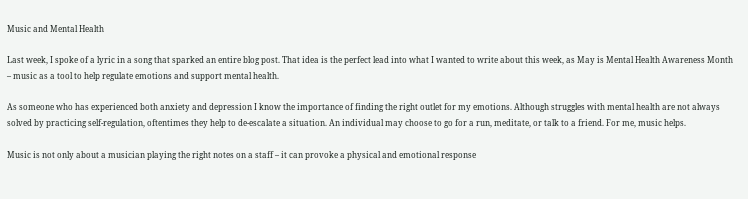Music and Mental Health

Last week, I spoke of a lyric in a song that sparked an entire blog post. That idea is the perfect lead into what I wanted to write about this week, as May is Mental Health Awareness Month – music as a tool to help regulate emotions and support mental health.

As someone who has experienced both anxiety and depression I know the importance of finding the right outlet for my emotions. Although struggles with mental health are not always solved by practicing self-regulation, oftentimes they help to de-escalate a situation. An individual may choose to go for a run, meditate, or talk to a friend. For me, music helps.

Music is not only about a musician playing the right notes on a staff – it can provoke a physical and emotional response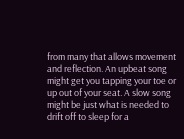from many that allows movement and reflection. An upbeat song might get you tapping your toe or up out of your seat. A slow song might be just what is needed to drift off to sleep for a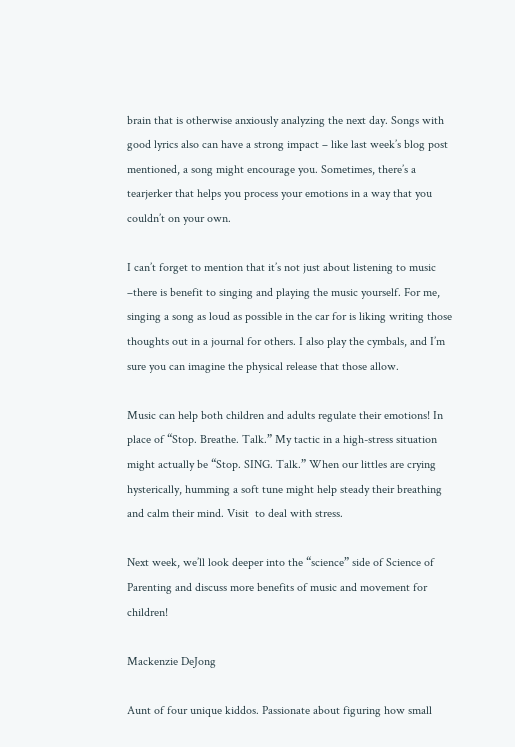brain that is otherwise anxiously analyzing the next day. Songs with good lyrics also can have a strong impact – like last week’s blog post mentioned, a song might encourage you. Sometimes, there’s a tearjerker that helps you process your emotions in a way that you couldn’t on your own.

I can’t forget to mention that it’s not just about listening to music –there is benefit to singing and playing the music yourself. For me, singing a song as loud as possible in the car for is liking writing those thoughts out in a journal for others. I also play the cymbals, and I’m sure you can imagine the physical release that those allow.

Music can help both children and adults regulate their emotions! In place of “Stop. Breathe. Talk.” My tactic in a high-stress situation might actually be “Stop. SING. Talk.” When our littles are crying hysterically, humming a soft tune might help steady their breathing and calm their mind. Visit  to deal with stress.

Next week, we’ll look deeper into the “science” side of Science of Parenting and discuss more benefits of music and movement for children!

Mackenzie DeJong

Aunt of four unique kiddos. Passionate about figuring how small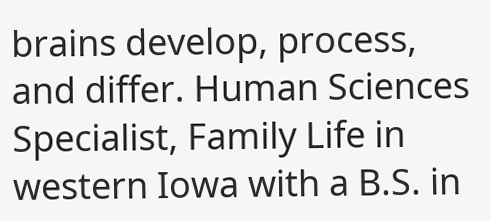brains develop, process, and differ. Human Sciences Specialist, Family Life in western Iowa with a B.S. in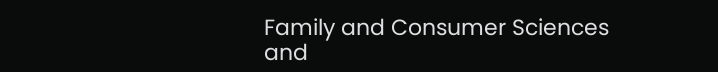Family and Consumer Sciences and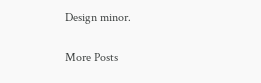Design minor.

More Posts